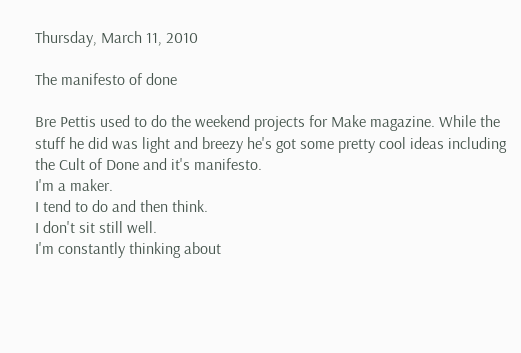Thursday, March 11, 2010

The manifesto of done

Bre Pettis used to do the weekend projects for Make magazine. While the stuff he did was light and breezy he's got some pretty cool ideas including the Cult of Done and it's manifesto.
I'm a maker.
I tend to do and then think.
I don't sit still well.
I'm constantly thinking about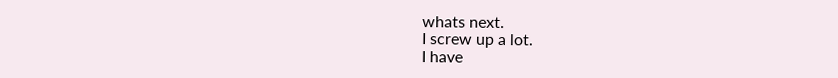whats next.
I screw up a lot.
I have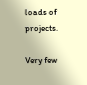loads of projects.

Very few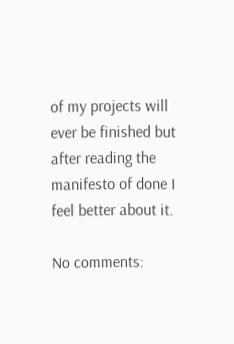of my projects will ever be finished but after reading the manifesto of done I feel better about it.

No comments: